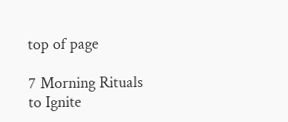top of page

7 Morning Rituals to Ignite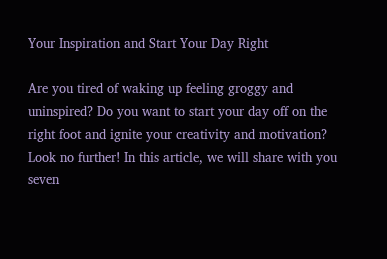Your Inspiration and Start Your Day Right

Are you tired of waking up feeling groggy and uninspired? Do you want to start your day off on the right foot and ignite your creativity and motivation? Look no further! In this article, we will share with you seven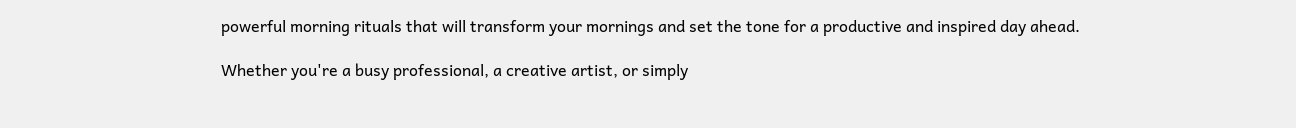powerful morning rituals that will transform your mornings and set the tone for a productive and inspired day ahead.

Whether you're a busy professional, a creative artist, or simply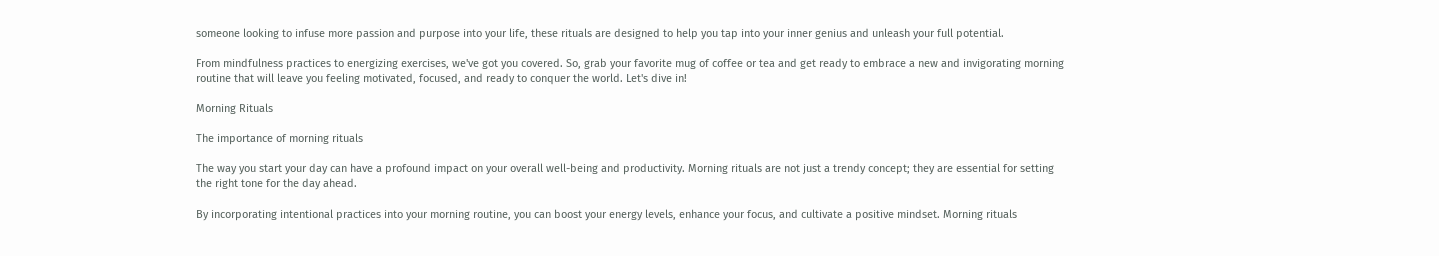someone looking to infuse more passion and purpose into your life, these rituals are designed to help you tap into your inner genius and unleash your full potential.

From mindfulness practices to energizing exercises, we've got you covered. So, grab your favorite mug of coffee or tea and get ready to embrace a new and invigorating morning routine that will leave you feeling motivated, focused, and ready to conquer the world. Let's dive in!

Morning Rituals

The importance of morning rituals

The way you start your day can have a profound impact on your overall well-being and productivity. Morning rituals are not just a trendy concept; they are essential for setting the right tone for the day ahead.

By incorporating intentional practices into your morning routine, you can boost your energy levels, enhance your focus, and cultivate a positive mindset. Morning rituals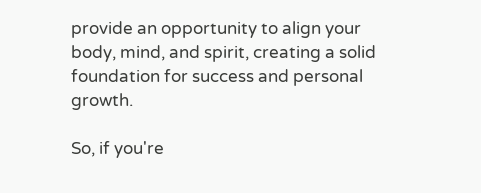provide an opportunity to align your body, mind, and spirit, creating a solid foundation for success and personal growth.

So, if you're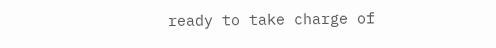ready to take charge of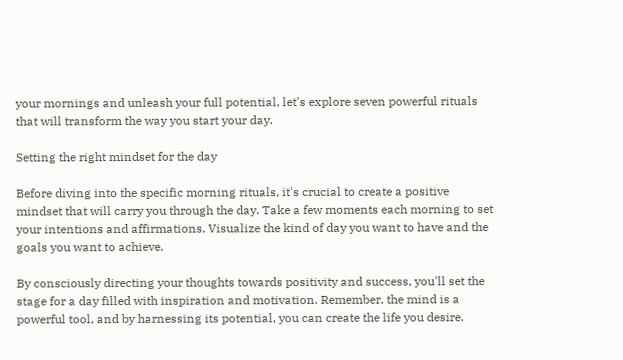your mornings and unleash your full potential, let's explore seven powerful rituals that will transform the way you start your day.

Setting the right mindset for the day

Before diving into the specific morning rituals, it's crucial to create a positive mindset that will carry you through the day. Take a few moments each morning to set your intentions and affirmations. Visualize the kind of day you want to have and the goals you want to achieve.

By consciously directing your thoughts towards positivity and success, you'll set the stage for a day filled with inspiration and motivation. Remember, the mind is a powerful tool, and by harnessing its potential, you can create the life you desire.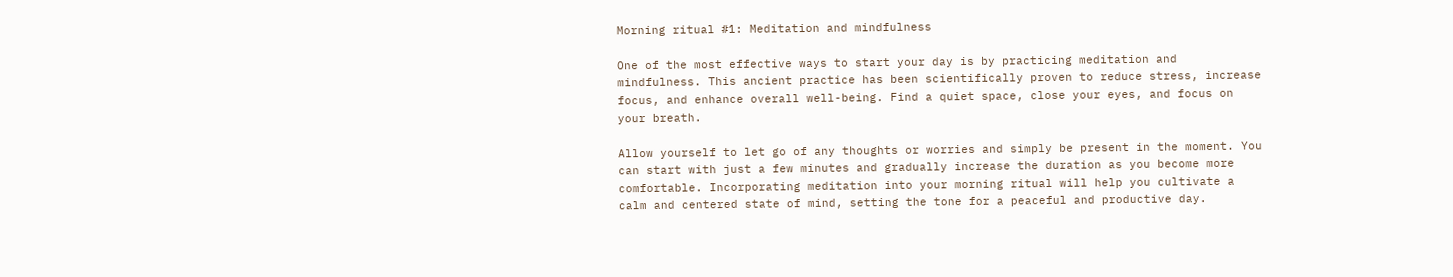Morning ritual #1: Meditation and mindfulness

One of the most effective ways to start your day is by practicing meditation and mindfulness. This ancient practice has been scientifically proven to reduce stress, increase focus, and enhance overall well-being. Find a quiet space, close your eyes, and focus on your breath.

Allow yourself to let go of any thoughts or worries and simply be present in the moment. You can start with just a few minutes and gradually increase the duration as you become more comfortable. Incorporating meditation into your morning ritual will help you cultivate a calm and centered state of mind, setting the tone for a peaceful and productive day.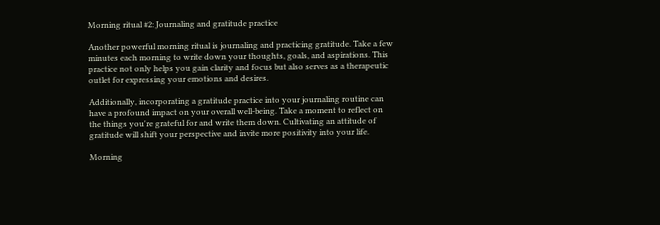Morning ritual #2: Journaling and gratitude practice

Another powerful morning ritual is journaling and practicing gratitude. Take a few minutes each morning to write down your thoughts, goals, and aspirations. This practice not only helps you gain clarity and focus but also serves as a therapeutic outlet for expressing your emotions and desires.

Additionally, incorporating a gratitude practice into your journaling routine can have a profound impact on your overall well-being. Take a moment to reflect on the things you're grateful for and write them down. Cultivating an attitude of gratitude will shift your perspective and invite more positivity into your life.

Morning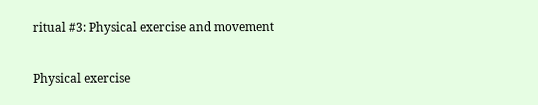ritual #3: Physical exercise and movement

Physical exercise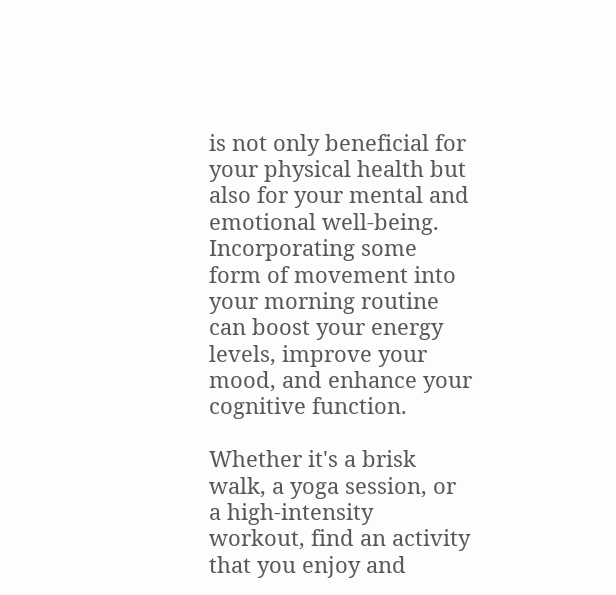is not only beneficial for your physical health but also for your mental and emotional well-being. Incorporating some form of movement into your morning routine can boost your energy levels, improve your mood, and enhance your cognitive function.

Whether it's a brisk walk, a yoga session, or a high-intensity workout, find an activity that you enjoy and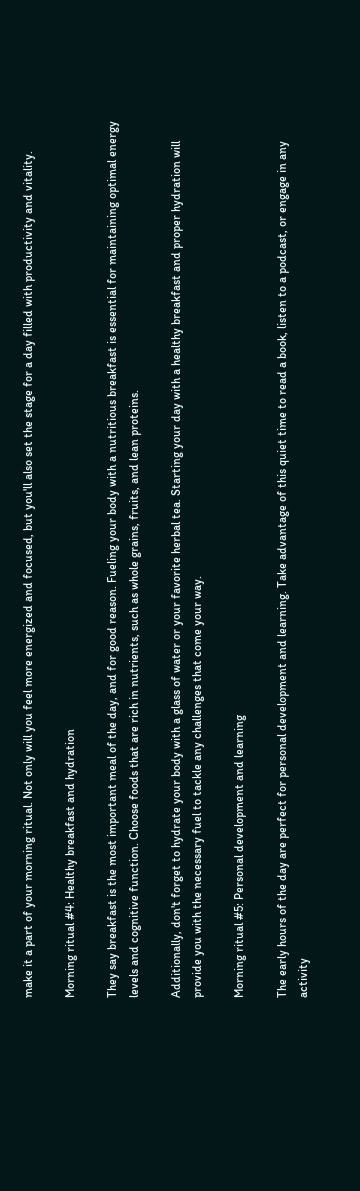make it a part of your morning ritual. Not only will you feel more energized and focused, but you'll also set the stage for a day filled with productivity and vitality.

Morning ritual #4: Healthy breakfast and hydration

They say breakfast is the most important meal of the day, and for good reason. Fueling your body with a nutritious breakfast is essential for maintaining optimal energy levels and cognitive function. Choose foods that are rich in nutrients, such as whole grains, fruits, and lean proteins.

Additionally, don't forget to hydrate your body with a glass of water or your favorite herbal tea. Starting your day with a healthy breakfast and proper hydration will provide you with the necessary fuel to tackle any challenges that come your way.

Morning ritual #5: Personal development and learning

The early hours of the day are perfect for personal development and learning. Take advantage of this quiet time to read a book, listen to a podcast, or engage in any activity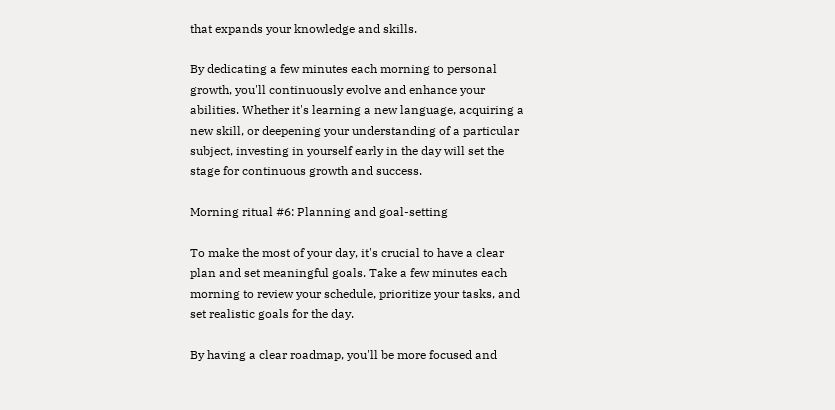that expands your knowledge and skills.

By dedicating a few minutes each morning to personal growth, you'll continuously evolve and enhance your abilities. Whether it's learning a new language, acquiring a new skill, or deepening your understanding of a particular subject, investing in yourself early in the day will set the stage for continuous growth and success.

Morning ritual #6: Planning and goal-setting

To make the most of your day, it's crucial to have a clear plan and set meaningful goals. Take a few minutes each morning to review your schedule, prioritize your tasks, and set realistic goals for the day.

By having a clear roadmap, you'll be more focused and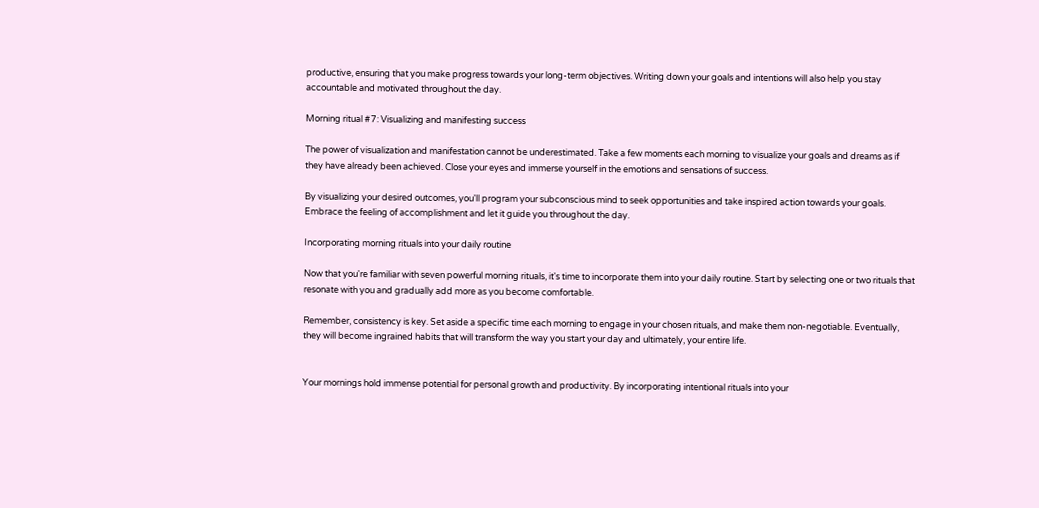productive, ensuring that you make progress towards your long-term objectives. Writing down your goals and intentions will also help you stay accountable and motivated throughout the day.

Morning ritual #7: Visualizing and manifesting success

The power of visualization and manifestation cannot be underestimated. Take a few moments each morning to visualize your goals and dreams as if they have already been achieved. Close your eyes and immerse yourself in the emotions and sensations of success.

By visualizing your desired outcomes, you'll program your subconscious mind to seek opportunities and take inspired action towards your goals. Embrace the feeling of accomplishment and let it guide you throughout the day.

Incorporating morning rituals into your daily routine

Now that you're familiar with seven powerful morning rituals, it's time to incorporate them into your daily routine. Start by selecting one or two rituals that resonate with you and gradually add more as you become comfortable.

Remember, consistency is key. Set aside a specific time each morning to engage in your chosen rituals, and make them non-negotiable. Eventually, they will become ingrained habits that will transform the way you start your day and ultimately, your entire life.


Your mornings hold immense potential for personal growth and productivity. By incorporating intentional rituals into your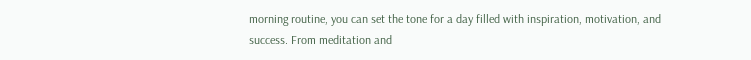morning routine, you can set the tone for a day filled with inspiration, motivation, and success. From meditation and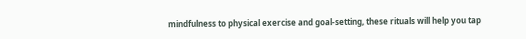mindfulness to physical exercise and goal-setting, these rituals will help you tap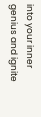into your inner genius and ignite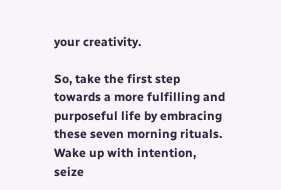your creativity.

So, take the first step towards a more fulfilling and purposeful life by embracing these seven morning rituals. Wake up with intention, seize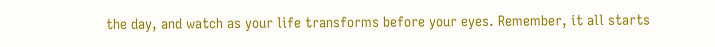the day, and watch as your life transforms before your eyes. Remember, it all starts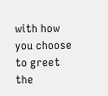with how you choose to greet the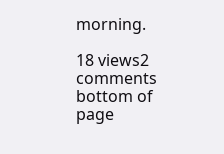morning.

18 views2 comments
bottom of page